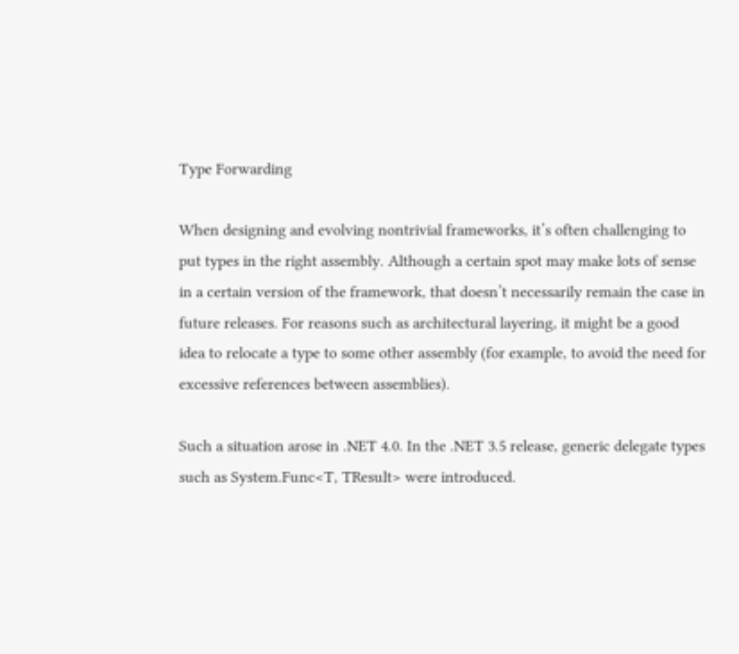Type Forwarding

When designing and evolving nontrivial frameworks, it’s often challenging to put types in the right assembly. Although a certain spot may make lots of sense in a certain version of the framework, that doesn’t necessarily remain the case in future releases. For reasons such as architectural layering, it might be a good idea to relocate a type to some other assembly (for example, to avoid the need for excessive references between assemblies).

Such a situation arose in .NET 4.0. In the .NET 3.5 release, generic delegate types such as System.Func<T, TResult> were introduced.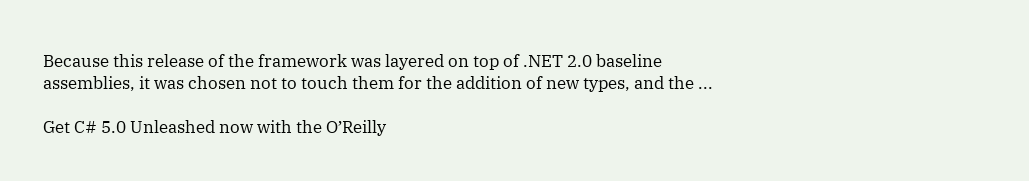Because this release of the framework was layered on top of .NET 2.0 baseline assemblies, it was chosen not to touch them for the addition of new types, and the ...

Get C# 5.0 Unleashed now with the O’Reilly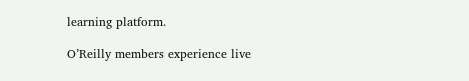learning platform.

O’Reilly members experience live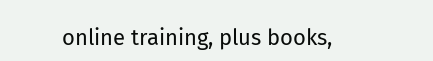online training, plus books,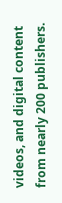videos, and digital content from nearly 200 publishers.